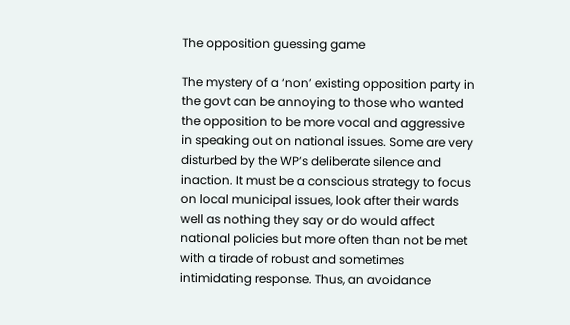The opposition guessing game

The mystery of a ‘non’ existing opposition party in the govt can be annoying to those who wanted the opposition to be more vocal and aggressive in speaking out on national issues. Some are very disturbed by the WP’s deliberate silence and inaction. It must be a conscious strategy to focus on local municipal issues, look after their wards well as nothing they say or do would affect national policies but more often than not be met with a tirade of robust and sometimes intimidating response. Thus, an avoidance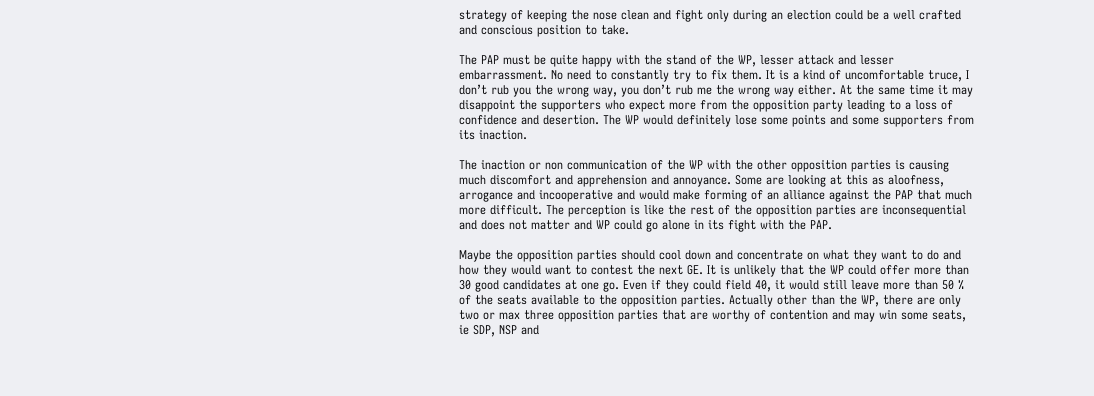strategy of keeping the nose clean and fight only during an election could be a well crafted and conscious position to take.

The PAP must be quite happy with the stand of the WP, lesser attack and lesser embarrassment. No need to constantly try to fix them. It is a kind of uncomfortable truce, I don’t rub you the wrong way, you don’t rub me the wrong way either. At the same time it may disappoint the supporters who expect more from the opposition party leading to a loss of confidence and desertion. The WP would definitely lose some points and some supporters from its inaction.

The inaction or non communication of the WP with the other opposition parties is causing much discomfort and apprehension and annoyance. Some are looking at this as aloofness, arrogance and incooperative and would make forming of an alliance against the PAP that much more difficult. The perception is like the rest of the opposition parties are inconsequential and does not matter and WP could go alone in its fight with the PAP.

Maybe the opposition parties should cool down and concentrate on what they want to do and how they would want to contest the next GE. It is unlikely that the WP could offer more than 30 good candidates at one go. Even if they could field 40, it would still leave more than 50 % of the seats available to the opposition parties. Actually other than the WP, there are only two or max three opposition parties that are worthy of contention and may win some seats, ie SDP, NSP and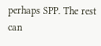perhaps SPP. The rest can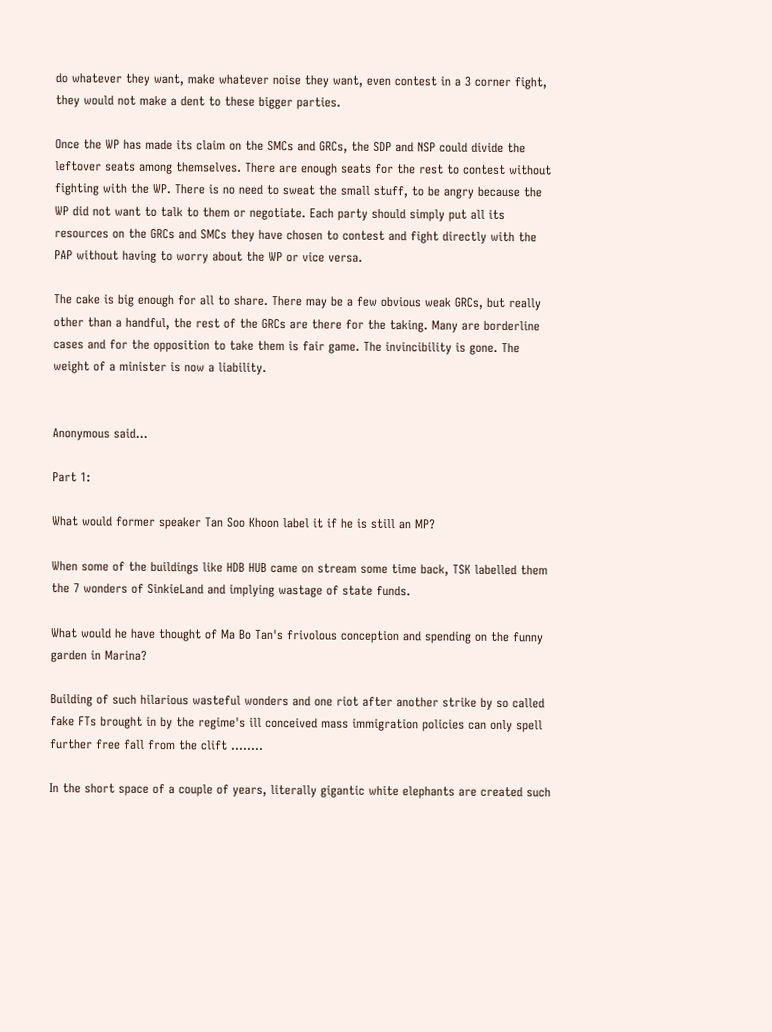do whatever they want, make whatever noise they want, even contest in a 3 corner fight, they would not make a dent to these bigger parties.

Once the WP has made its claim on the SMCs and GRCs, the SDP and NSP could divide the leftover seats among themselves. There are enough seats for the rest to contest without fighting with the WP. There is no need to sweat the small stuff, to be angry because the WP did not want to talk to them or negotiate. Each party should simply put all its resources on the GRCs and SMCs they have chosen to contest and fight directly with the PAP without having to worry about the WP or vice versa.

The cake is big enough for all to share. There may be a few obvious weak GRCs, but really other than a handful, the rest of the GRCs are there for the taking. Many are borderline cases and for the opposition to take them is fair game. The invincibility is gone. The weight of a minister is now a liability.


Anonymous said...

Part 1:

What would former speaker Tan Soo Khoon label it if he is still an MP?

When some of the buildings like HDB HUB came on stream some time back, TSK labelled them the 7 wonders of SinkieLand and implying wastage of state funds.

What would he have thought of Ma Bo Tan's frivolous conception and spending on the funny garden in Marina?

Building of such hilarious wasteful wonders and one riot after another strike by so called fake FTs brought in by the regime's ill conceived mass immigration policies can only spell further free fall from the clift ........

In the short space of a couple of years, literally gigantic white elephants are created such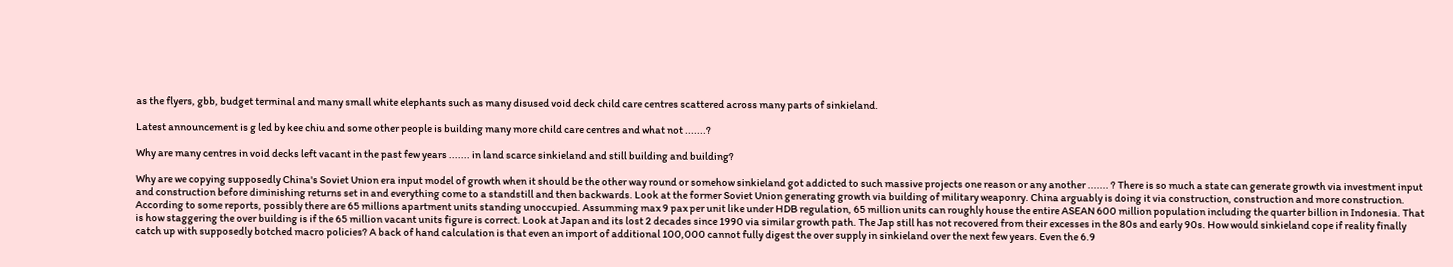as the flyers, gbb, budget terminal and many small white elephants such as many disused void deck child care centres scattered across many parts of sinkieland.

Latest announcement is g led by kee chiu and some other people is building many more child care centres and what not .......?

Why are many centres in void decks left vacant in the past few years ....... in land scarce sinkieland and still building and building?

Why are we copying supposedly China's Soviet Union era input model of growth when it should be the other way round or somehow sinkieland got addicted to such massive projects one reason or any another ....... ? There is so much a state can generate growth via investment input and construction before diminishing returns set in and everything come to a standstill and then backwards. Look at the former Soviet Union generating growth via building of military weaponry. China arguably is doing it via construction, construction and more construction. According to some reports, possibly there are 65 millions apartment units standing unoccupied. Assumming max 9 pax per unit like under HDB regulation, 65 million units can roughly house the entire ASEAN 600 million population including the quarter billion in Indonesia. That is how staggering the over building is if the 65 million vacant units figure is correct. Look at Japan and its lost 2 decades since 1990 via similar growth path. The Jap still has not recovered from their excesses in the 80s and early 90s. How would sinkieland cope if reality finally catch up with supposedly botched macro policies? A back of hand calculation is that even an import of additional 100,000 cannot fully digest the over supply in sinkieland over the next few years. Even the 6.9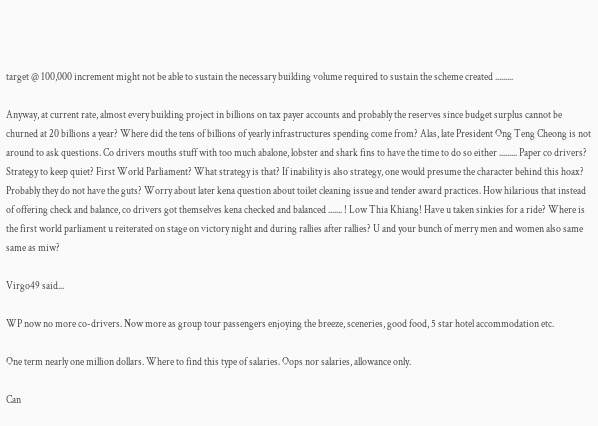target @ 100,000 increment might not be able to sustain the necessary building volume required to sustain the scheme created .........

Anyway, at current rate, almost every building project in billions on tax payer accounts and probably the reserves since budget surplus cannot be churned at 20 billions a year? Where did the tens of billions of yearly infrastructures spending come from? Alas, late President Ong Teng Cheong is not around to ask questions. Co drivers mouths stuff with too much abalone, lobster and shark fins to have the time to do so either ......... Paper co drivers? Strategy to keep quiet? First World Parliament? What strategy is that? If inability is also strategy, one would presume the character behind this hoax? Probably they do not have the guts? Worry about later kena question about toilet cleaning issue and tender award practices. How hilarious that instead of offering check and balance, co drivers got themselves kena checked and balanced ....... ! Low Thia Khiang! Have u taken sinkies for a ride? Where is the first world parliament u reiterated on stage on victory night and during rallies after rallies? U and your bunch of merry men and women also same same as miw?

Virgo49 said...

WP now no more co-drivers. Now more as group tour passengers enjoying the breeze, sceneries, good food, 5 star hotel accommodation etc.

One term nearly one million dollars. Where to find this type of salaries. Oops nor salaries, allowance only.

Can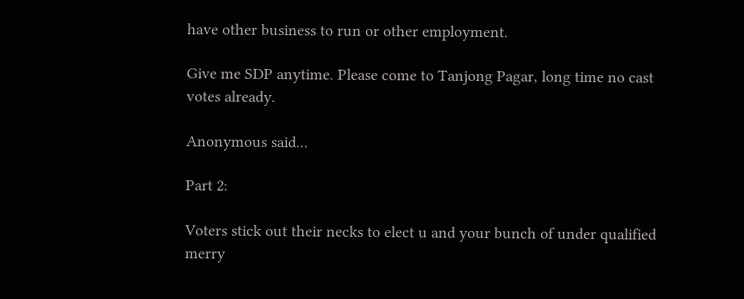have other business to run or other employment.

Give me SDP anytime. Please come to Tanjong Pagar, long time no cast votes already.

Anonymous said...

Part 2:

Voters stick out their necks to elect u and your bunch of under qualified merry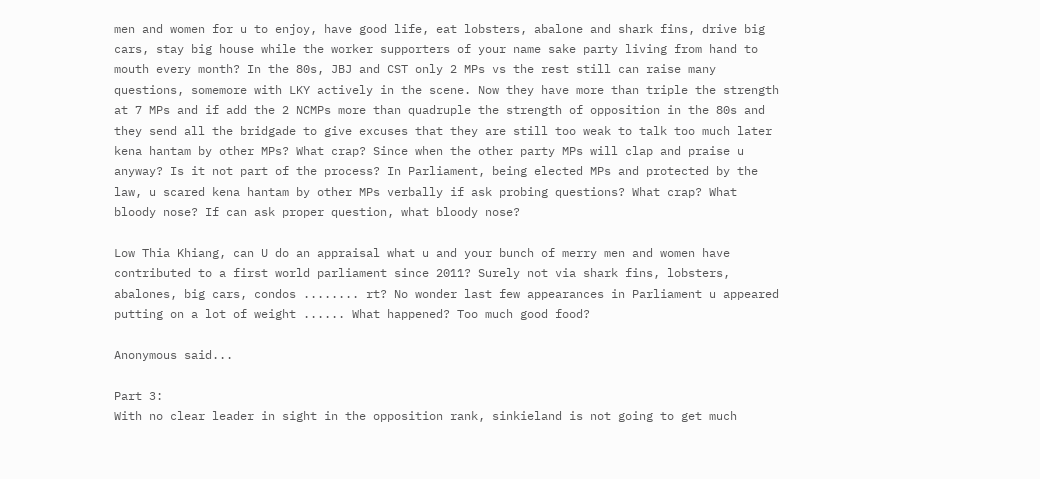men and women for u to enjoy, have good life, eat lobsters, abalone and shark fins, drive big cars, stay big house while the worker supporters of your name sake party living from hand to mouth every month? In the 80s, JBJ and CST only 2 MPs vs the rest still can raise many questions, somemore with LKY actively in the scene. Now they have more than triple the strength at 7 MPs and if add the 2 NCMPs more than quadruple the strength of opposition in the 80s and they send all the bridgade to give excuses that they are still too weak to talk too much later kena hantam by other MPs? What crap? Since when the other party MPs will clap and praise u anyway? Is it not part of the process? In Parliament, being elected MPs and protected by the law, u scared kena hantam by other MPs verbally if ask probing questions? What crap? What bloody nose? If can ask proper question, what bloody nose?

Low Thia Khiang, can U do an appraisal what u and your bunch of merry men and women have contributed to a first world parliament since 2011? Surely not via shark fins, lobsters, abalones, big cars, condos ........ rt? No wonder last few appearances in Parliament u appeared putting on a lot of weight ...... What happened? Too much good food?

Anonymous said...

Part 3:
With no clear leader in sight in the opposition rank, sinkieland is not going to get much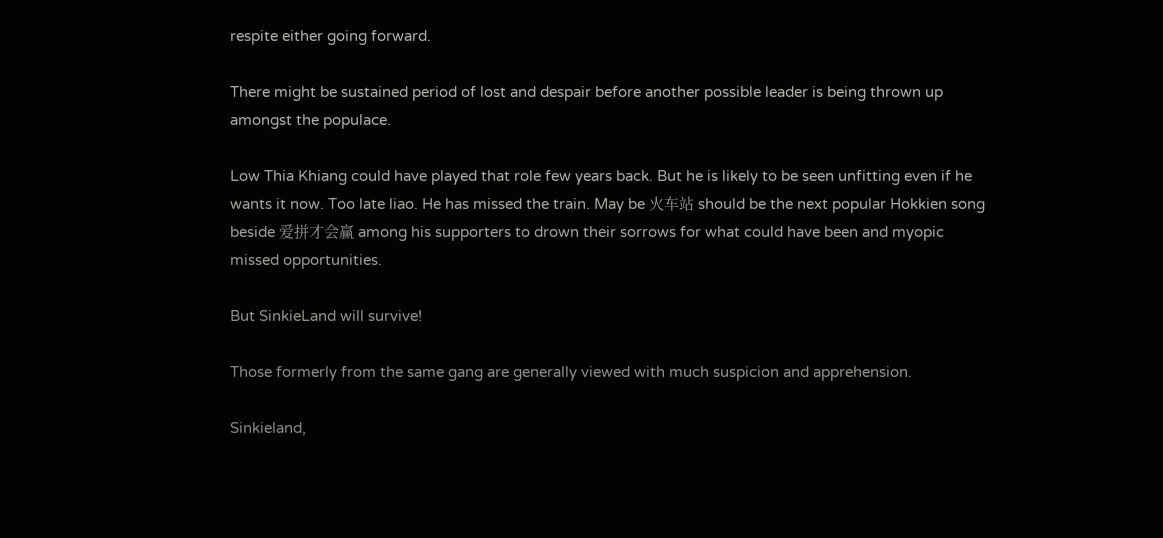respite either going forward.

There might be sustained period of lost and despair before another possible leader is being thrown up amongst the populace.

Low Thia Khiang could have played that role few years back. But he is likely to be seen unfitting even if he wants it now. Too late liao. He has missed the train. May be 火车站 should be the next popular Hokkien song beside 爱拼才会赢 among his supporters to drown their sorrows for what could have been and myopic missed opportunities.

But SinkieLand will survive!

Those formerly from the same gang are generally viewed with much suspicion and apprehension.

Sinkieland,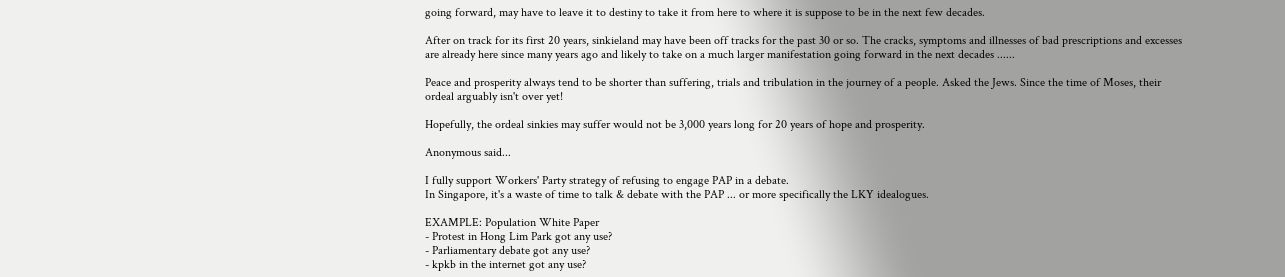going forward, may have to leave it to destiny to take it from here to where it is suppose to be in the next few decades.

After on track for its first 20 years, sinkieland may have been off tracks for the past 30 or so. The cracks, symptoms and illnesses of bad prescriptions and excesses are already here since many years ago and likely to take on a much larger manifestation going forward in the next decades ......

Peace and prosperity always tend to be shorter than suffering, trials and tribulation in the journey of a people. Asked the Jews. Since the time of Moses, their ordeal arguably isn't over yet!

Hopefully, the ordeal sinkies may suffer would not be 3,000 years long for 20 years of hope and prosperity.

Anonymous said...

I fully support Workers' Party strategy of refusing to engage PAP in a debate.
In Singapore, it's a waste of time to talk & debate with the PAP ... or more specifically the LKY idealogues.

EXAMPLE: Population White Paper
- Protest in Hong Lim Park got any use?
- Parliamentary debate got any use?
- kpkb in the internet got any use?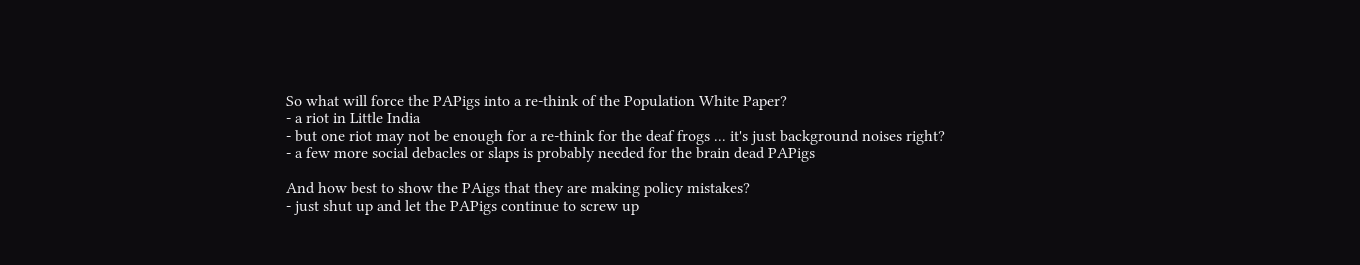So what will force the PAPigs into a re-think of the Population White Paper?
- a riot in Little India
- but one riot may not be enough for a re-think for the deaf frogs ... it's just background noises right?
- a few more social debacles or slaps is probably needed for the brain dead PAPigs

And how best to show the PAigs that they are making policy mistakes?
- just shut up and let the PAPigs continue to screw up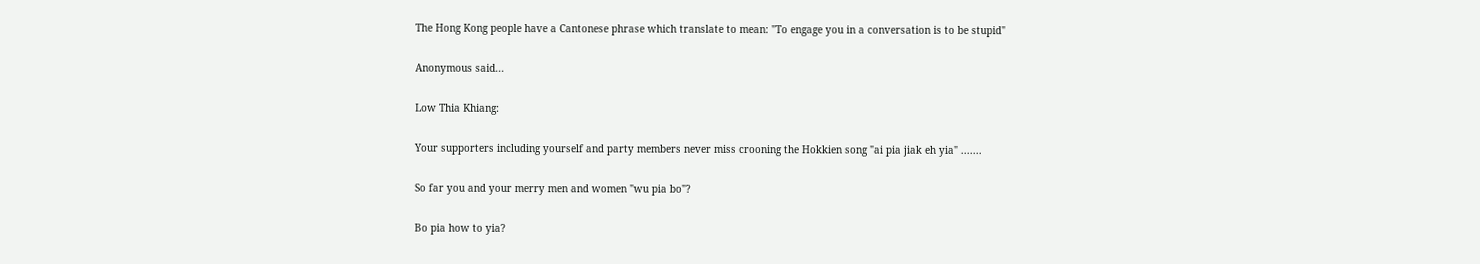The Hong Kong people have a Cantonese phrase which translate to mean: "To engage you in a conversation is to be stupid"

Anonymous said...

Low Thia Khiang:

Your supporters including yourself and party members never miss crooning the Hokkien song "ai pia jiak eh yia" .......

So far you and your merry men and women "wu pia bo"?

Bo pia how to yia?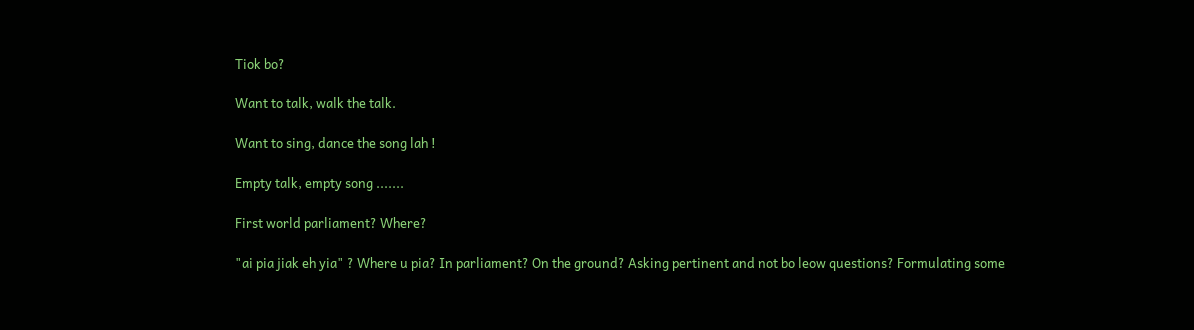Tiok bo?

Want to talk, walk the talk.

Want to sing, dance the song lah !

Empty talk, empty song .......

First world parliament? Where?

"ai pia jiak eh yia" ? Where u pia? In parliament? On the ground? Asking pertinent and not bo leow questions? Formulating some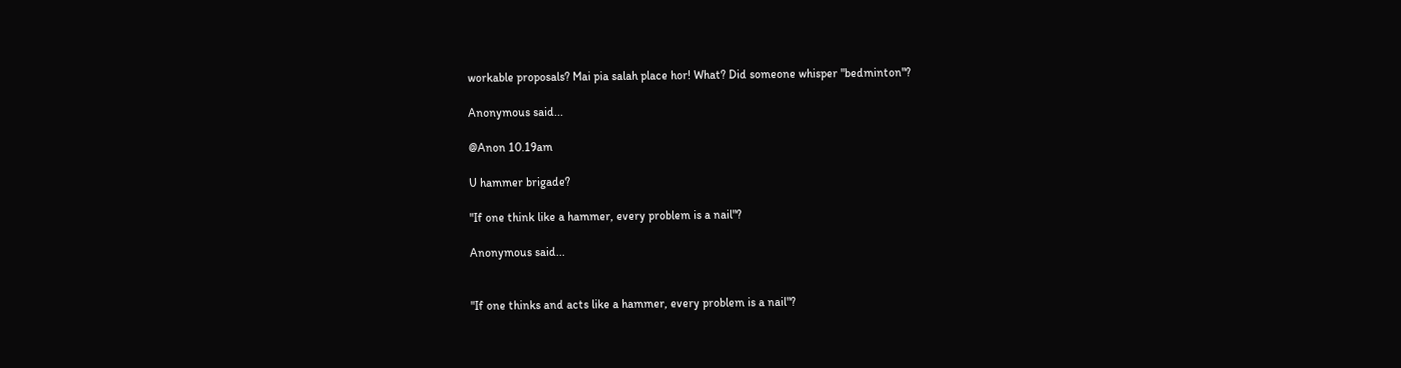workable proposals? Mai pia salah place hor! What? Did someone whisper "bedminton"?

Anonymous said...

@Anon 10.19am

U hammer brigade?

"If one think like a hammer, every problem is a nail"?

Anonymous said...


"If one thinks and acts like a hammer, every problem is a nail"?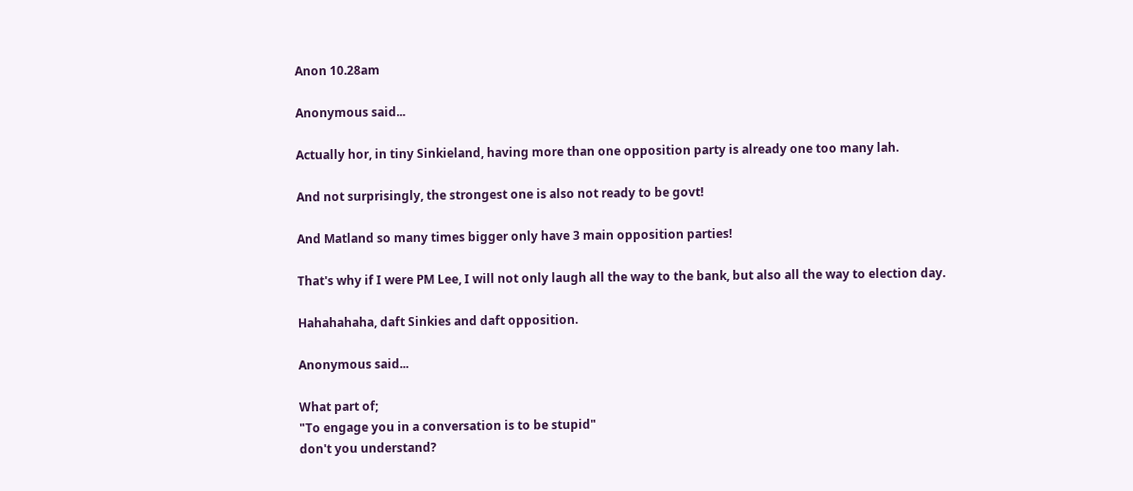Anon 10.28am

Anonymous said...

Actually hor, in tiny Sinkieland, having more than one opposition party is already one too many lah.

And not surprisingly, the strongest one is also not ready to be govt!

And Matland so many times bigger only have 3 main opposition parties!

That's why if I were PM Lee, I will not only laugh all the way to the bank, but also all the way to election day.

Hahahahaha, daft Sinkies and daft opposition.

Anonymous said...

What part of;
"To engage you in a conversation is to be stupid"
don't you understand?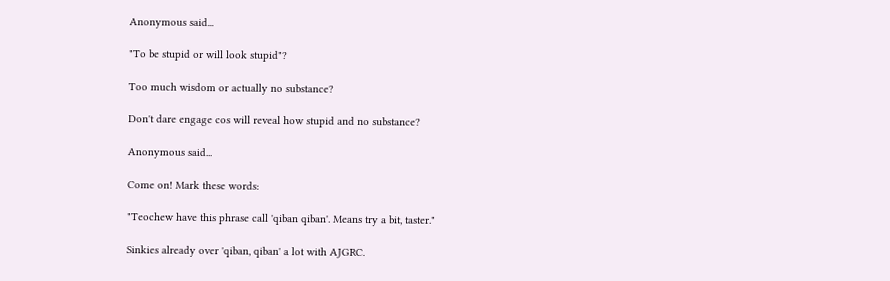Anonymous said...

"To be stupid or will look stupid"?

Too much wisdom or actually no substance?

Don't dare engage cos will reveal how stupid and no substance?

Anonymous said...

Come on! Mark these words:

"Teochew have this phrase call 'qiban qiban'. Means try a bit, taster."

Sinkies already over 'qiban, qiban' a lot with AJGRC.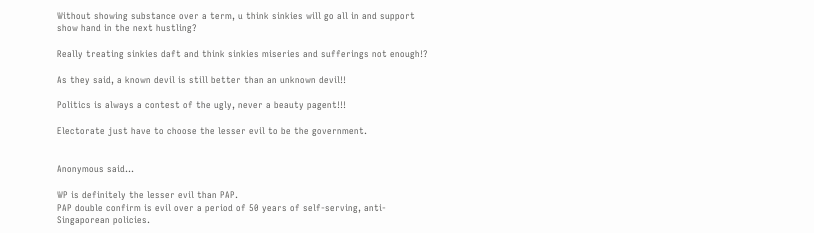Without showing substance over a term, u think sinkies will go all in and support show hand in the next hustling?

Really treating sinkies daft and think sinkies miseries and sufferings not enough!?

As they said, a known devil is still better than an unknown devil!!

Politics is always a contest of the ugly, never a beauty pagent!!!

Electorate just have to choose the lesser evil to be the government.


Anonymous said...

WP is definitely the lesser evil than PAP.
PAP double confirm is evil over a period of 50 years of self-serving, anti-Singaporean policies.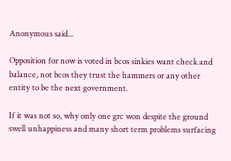Anonymous said...

Opposition for now is voted in bcos sinkies want check and balance, not bcos they trust the hammers or any other entity to be the next government.

If it was not so, why only one grc won despite the ground swell unhappiness and many short term problems surfacing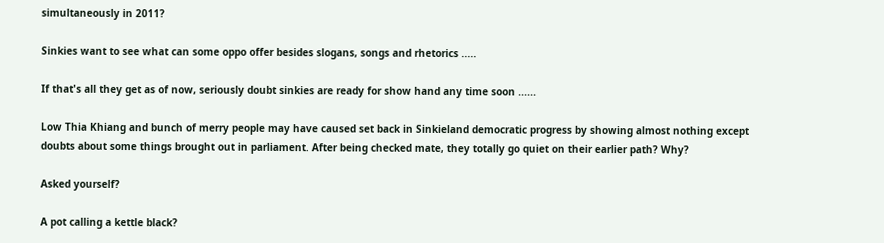simultaneously in 2011?

Sinkies want to see what can some oppo offer besides slogans, songs and rhetorics .....

If that's all they get as of now, seriously doubt sinkies are ready for show hand any time soon ......

Low Thia Khiang and bunch of merry people may have caused set back in Sinkieland democratic progress by showing almost nothing except doubts about some things brought out in parliament. After being checked mate, they totally go quiet on their earlier path? Why?

Asked yourself?

A pot calling a kettle black?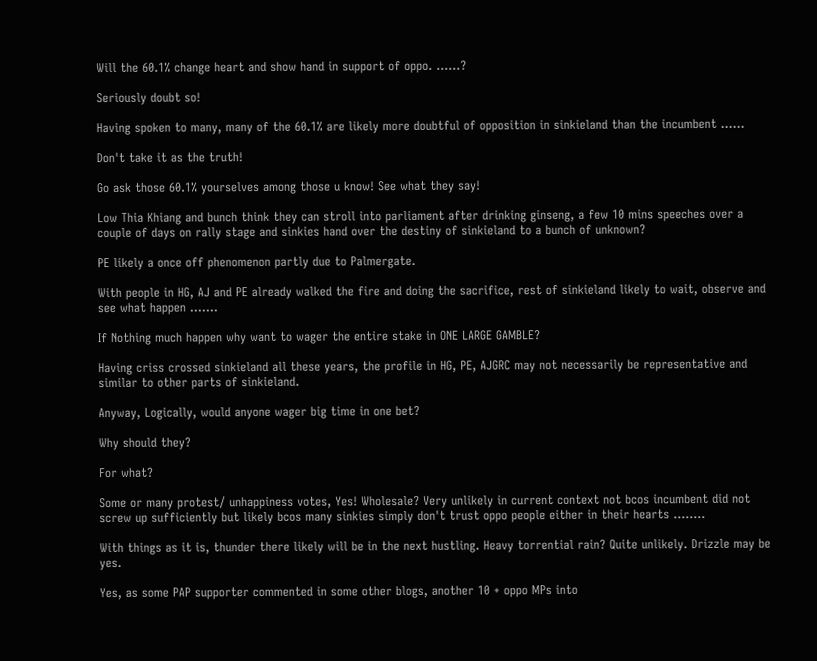Will the 60.1% change heart and show hand in support of oppo. ......?

Seriously doubt so!

Having spoken to many, many of the 60.1% are likely more doubtful of opposition in sinkieland than the incumbent ......

Don't take it as the truth!

Go ask those 60.1% yourselves among those u know! See what they say!

Low Thia Khiang and bunch think they can stroll into parliament after drinking ginseng, a few 10 mins speeches over a couple of days on rally stage and sinkies hand over the destiny of sinkieland to a bunch of unknown?

PE likely a once off phenomenon partly due to Palmergate.

With people in HG, AJ and PE already walked the fire and doing the sacrifice, rest of sinkieland likely to wait, observe and see what happen .......

If Nothing much happen why want to wager the entire stake in ONE LARGE GAMBLE?

Having criss crossed sinkieland all these years, the profile in HG, PE, AJGRC may not necessarily be representative and similar to other parts of sinkieland.

Anyway, Logically, would anyone wager big time in one bet?

Why should they?

For what?

Some or many protest/ unhappiness votes, Yes! Wholesale? Very unlikely in current context not bcos incumbent did not screw up sufficiently but likely bcos many sinkies simply don't trust oppo people either in their hearts ........

With things as it is, thunder there likely will be in the next hustling. Heavy torrential rain? Quite unlikely. Drizzle may be yes.

Yes, as some PAP supporter commented in some other blogs, another 10 + oppo MPs into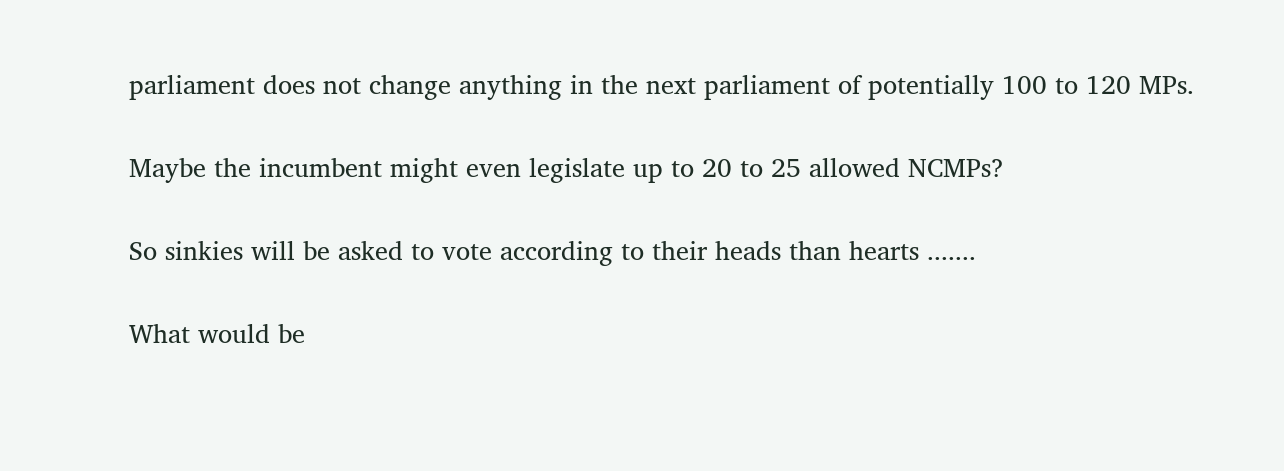parliament does not change anything in the next parliament of potentially 100 to 120 MPs.

Maybe the incumbent might even legislate up to 20 to 25 allowed NCMPs?

So sinkies will be asked to vote according to their heads than hearts .......

What would be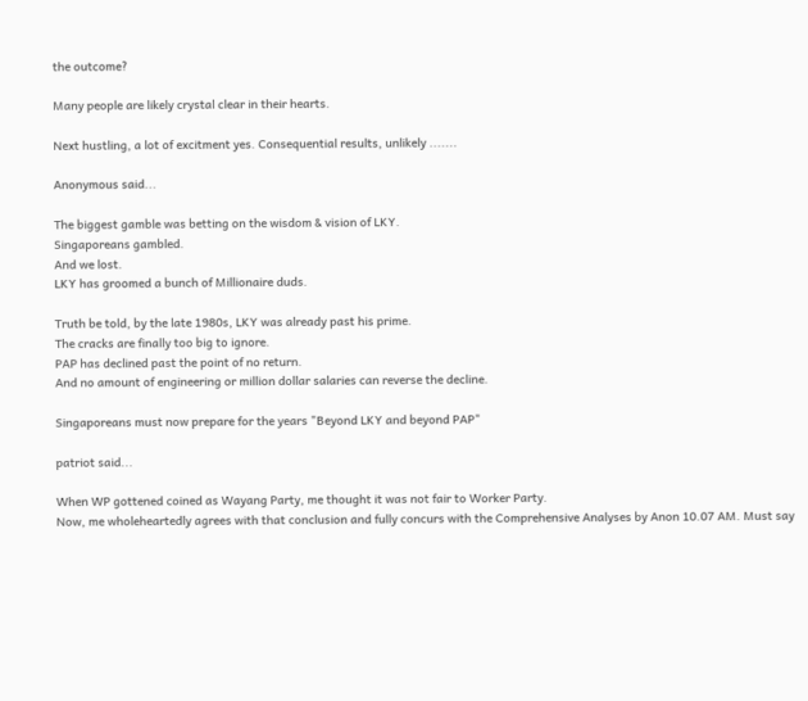the outcome?

Many people are likely crystal clear in their hearts.

Next hustling, a lot of excitment yes. Consequential results, unlikely .......

Anonymous said...

The biggest gamble was betting on the wisdom & vision of LKY.
Singaporeans gambled.
And we lost.
LKY has groomed a bunch of Millionaire duds.

Truth be told, by the late 1980s, LKY was already past his prime.
The cracks are finally too big to ignore.
PAP has declined past the point of no return.
And no amount of engineering or million dollar salaries can reverse the decline.

Singaporeans must now prepare for the years "Beyond LKY and beyond PAP"

patriot said...

When WP gottened coined as Wayang Party, me thought it was not fair to Worker Party.
Now, me wholeheartedly agrees with that conclusion and fully concurs with the Comprehensive Analyses by Anon 10.07 AM. Must say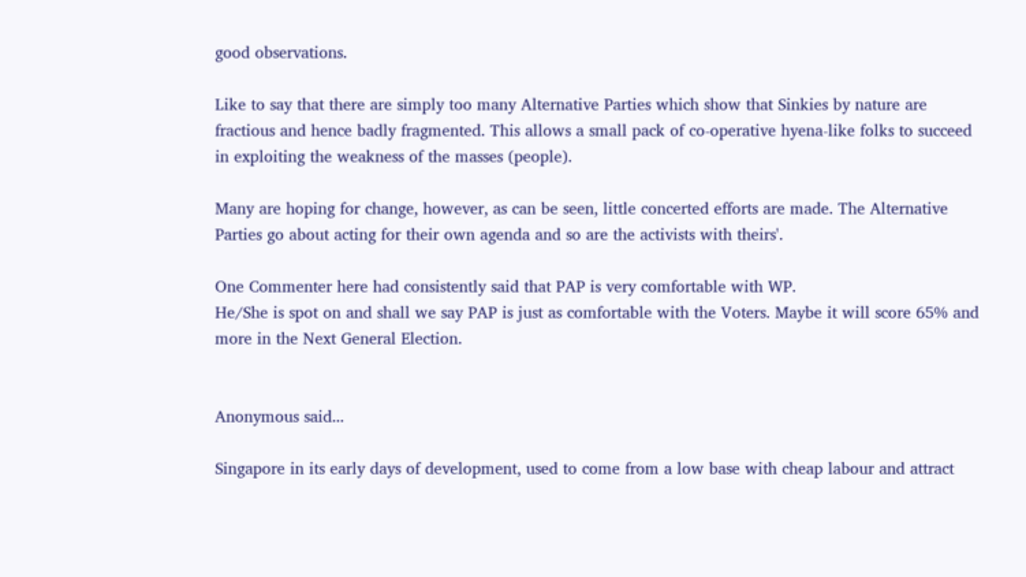good observations.

Like to say that there are simply too many Alternative Parties which show that Sinkies by nature are fractious and hence badly fragmented. This allows a small pack of co-operative hyena-like folks to succeed in exploiting the weakness of the masses (people).

Many are hoping for change, however, as can be seen, little concerted efforts are made. The Alternative Parties go about acting for their own agenda and so are the activists with theirs'.

One Commenter here had consistently said that PAP is very comfortable with WP.
He/She is spot on and shall we say PAP is just as comfortable with the Voters. Maybe it will score 65% and more in the Next General Election.


Anonymous said...

Singapore in its early days of development, used to come from a low base with cheap labour and attract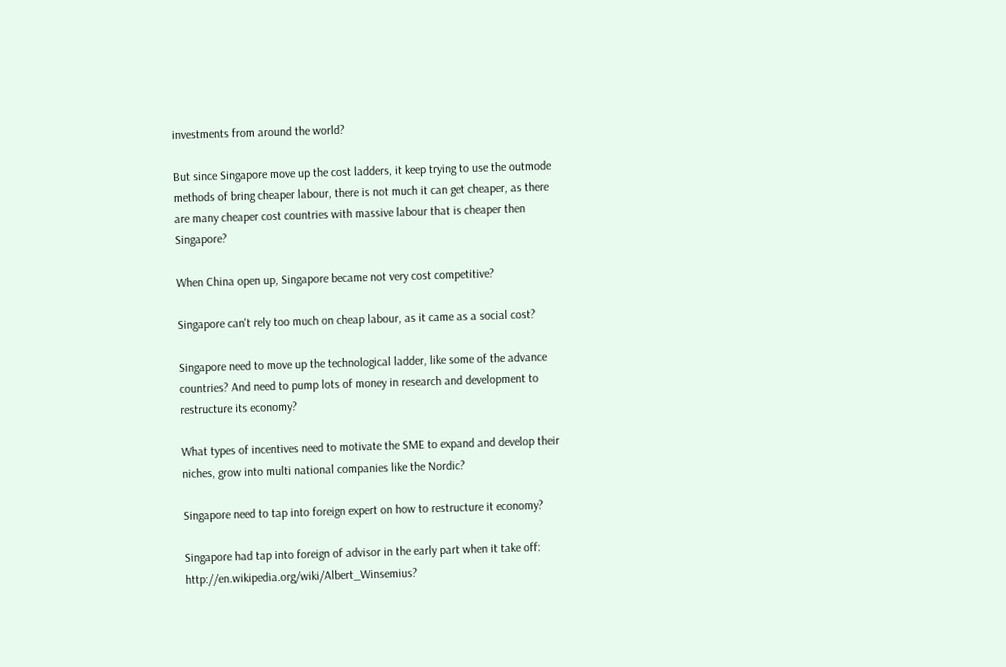investments from around the world?

But since Singapore move up the cost ladders, it keep trying to use the outmode methods of bring cheaper labour, there is not much it can get cheaper, as there are many cheaper cost countries with massive labour that is cheaper then Singapore?

When China open up, Singapore became not very cost competitive?

Singapore can't rely too much on cheap labour, as it came as a social cost?

Singapore need to move up the technological ladder, like some of the advance countries? And need to pump lots of money in research and development to restructure its economy?

What types of incentives need to motivate the SME to expand and develop their niches, grow into multi national companies like the Nordic?

Singapore need to tap into foreign expert on how to restructure it economy?

Singapore had tap into foreign of advisor in the early part when it take off: http://en.wikipedia.org/wiki/Albert_Winsemius?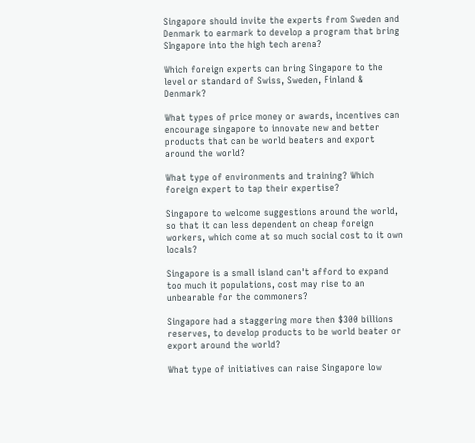Singapore should invite the experts from Sweden and Denmark to earmark to develop a program that bring SIngapore into the high tech arena?

Which foreign experts can bring Singapore to the level or standard of Swiss, Sweden, Finland & Denmark?

What types of price money or awards, incentives can encourage singapore to innovate new and better products that can be world beaters and export around the world?

What type of environments and training? Which foreign expert to tap their expertise?

Singapore to welcome suggestions around the world, so that it can less dependent on cheap foreign workers, which come at so much social cost to it own locals?

Singapore is a small island can't afford to expand too much it populations, cost may rise to an unbearable for the commoners?

Singapore had a staggering more then $300 billions reserves, to develop products to be world beater or export around the world?

What type of initiatives can raise Singapore low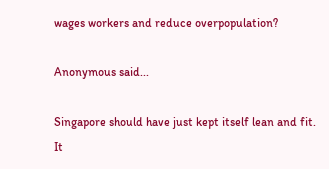wages workers and reduce overpopulation?

Anonymous said...

Singapore should have just kept itself lean and fit.
It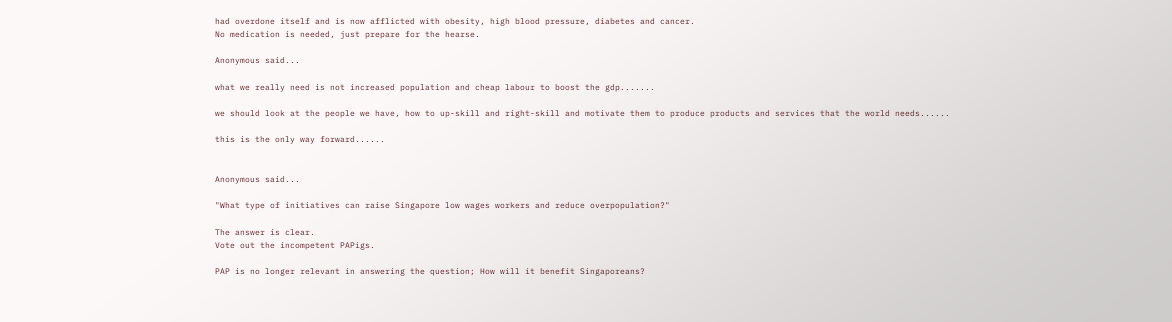had overdone itself and is now afflicted with obesity, high blood pressure, diabetes and cancer.
No medication is needed, just prepare for the hearse.

Anonymous said...

what we really need is not increased population and cheap labour to boost the gdp.......

we should look at the people we have, how to up-skill and right-skill and motivate them to produce products and services that the world needs......

this is the only way forward......


Anonymous said...

"What type of initiatives can raise Singapore low wages workers and reduce overpopulation?"

The answer is clear.
Vote out the incompetent PAPigs.

PAP is no longer relevant in answering the question; How will it benefit Singaporeans?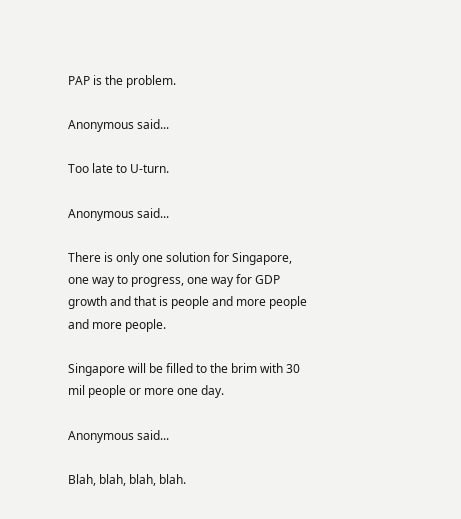PAP is the problem.

Anonymous said...

Too late to U-turn.

Anonymous said...

There is only one solution for Singapore, one way to progress, one way for GDP growth and that is people and more people and more people.

Singapore will be filled to the brim with 30 mil people or more one day.

Anonymous said...

Blah, blah, blah, blah.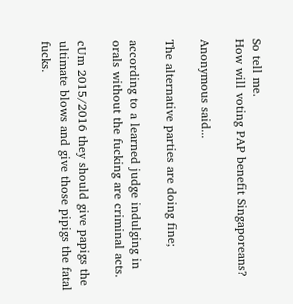So tell me.
How will voting PAP benefit Singaporeans?

Anonymous said...

The alternative parties are doing fine;

according to a learned judge indulging in orals without the fucking are criminal acts.

cUm 2015/2016 they should give papigs the ultimate blows and give those pipigs the fatal fucks.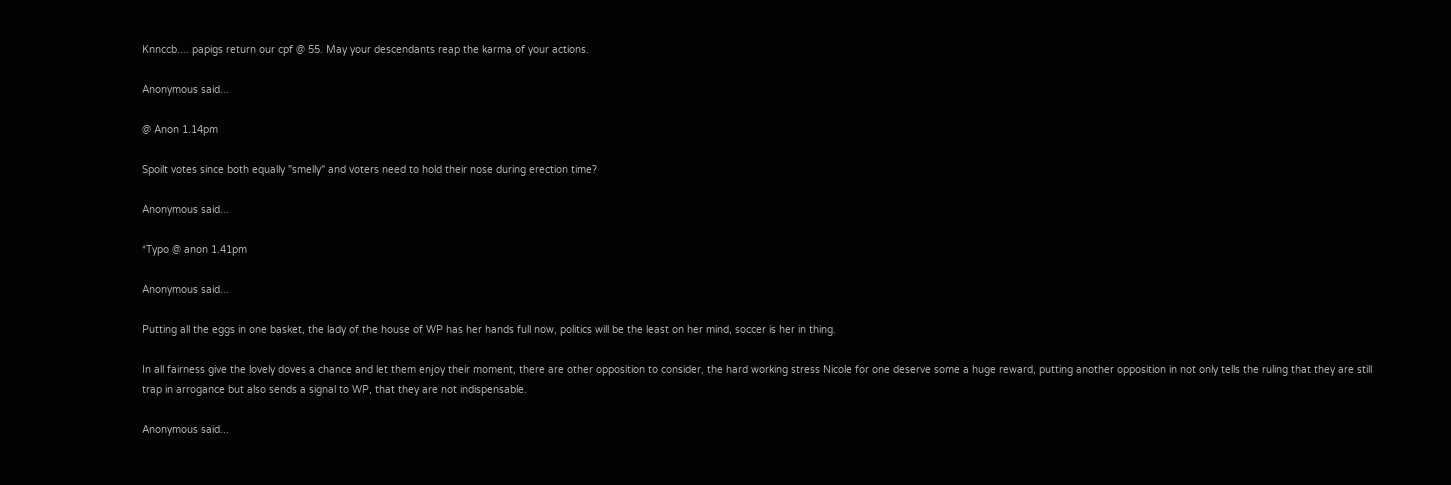Knnccb.... papigs return our cpf @ 55. May your descendants reap the karma of your actions.

Anonymous said...

@ Anon 1.14pm

Spoilt votes since both equally "smelly" and voters need to hold their nose during erection time?

Anonymous said...

*Typo @ anon 1.41pm

Anonymous said...

Putting all the eggs in one basket, the lady of the house of WP has her hands full now, politics will be the least on her mind, soccer is her in thing.

In all fairness give the lovely doves a chance and let them enjoy their moment, there are other opposition to consider, the hard working stress Nicole for one deserve some a huge reward, putting another opposition in not only tells the ruling that they are still trap in arrogance but also sends a signal to WP, that they are not indispensable.

Anonymous said...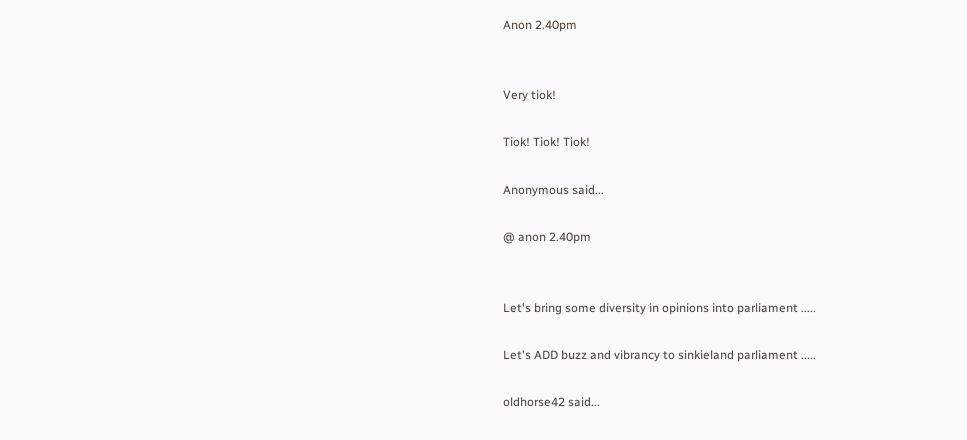Anon 2.40pm


Very tiok!

Tiok! Tiok! Tiok!

Anonymous said...

@ anon 2.40pm


Let's bring some diversity in opinions into parliament .....

Let's ADD buzz and vibrancy to sinkieland parliament .....

oldhorse42 said...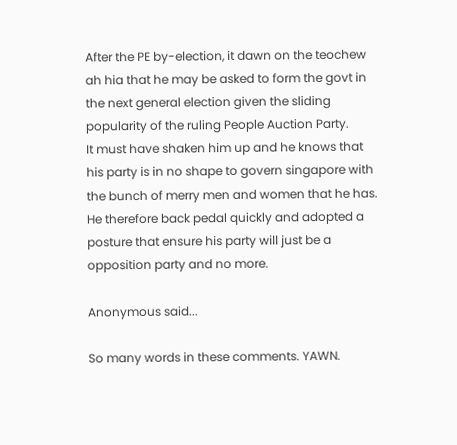After the PE by-election, it dawn on the teochew ah hia that he may be asked to form the govt in the next general election given the sliding popularity of the ruling People Auction Party.
It must have shaken him up and he knows that his party is in no shape to govern singapore with the bunch of merry men and women that he has.
He therefore back pedal quickly and adopted a posture that ensure his party will just be a opposition party and no more.

Anonymous said...

So many words in these comments. YAWN.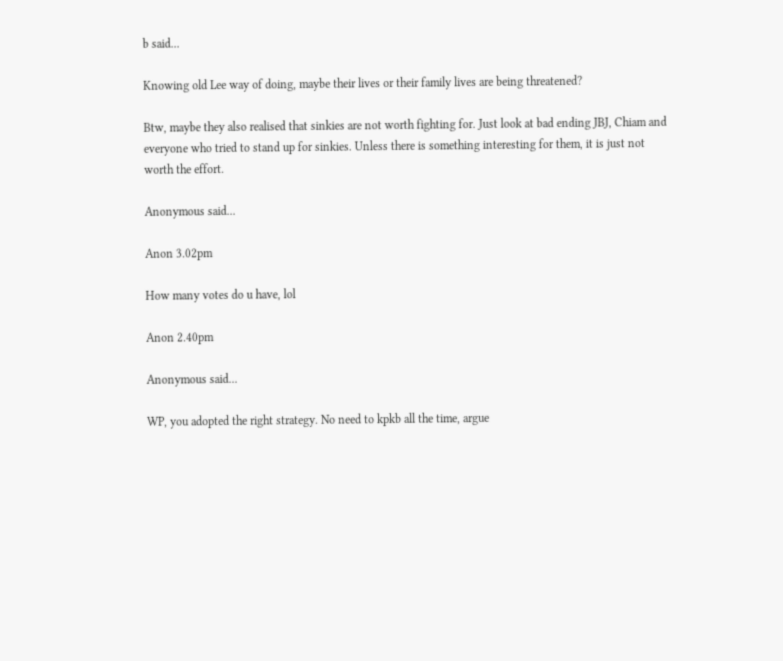b said...

Knowing old Lee way of doing, maybe their lives or their family lives are being threatened?

Btw, maybe they also realised that sinkies are not worth fighting for. Just look at bad ending JBJ, Chiam and everyone who tried to stand up for sinkies. Unless there is something interesting for them, it is just not worth the effort.

Anonymous said...

Anon 3.02pm

How many votes do u have, lol

Anon 2.40pm

Anonymous said...

WP, you adopted the right strategy. No need to kpkb all the time, argue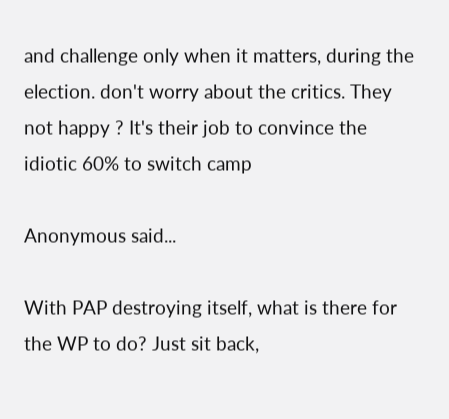and challenge only when it matters, during the election. don't worry about the critics. They not happy ? It's their job to convince the idiotic 60% to switch camp

Anonymous said...

With PAP destroying itself, what is there for the WP to do? Just sit back,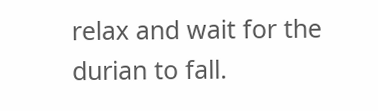relax and wait for the durian to fall.